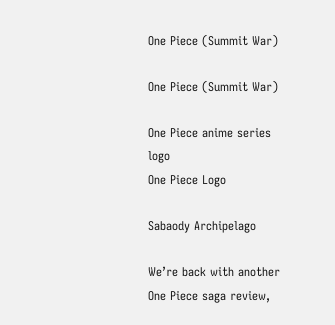One Piece (Summit War)

One Piece (Summit War)

One Piece anime series logo
One Piece Logo

Sabaody Archipelago

We’re back with another One Piece saga review,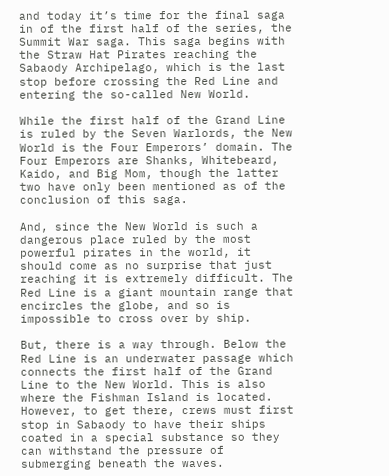and today it’s time for the final saga in of the first half of the series, the Summit War saga. This saga begins with the Straw Hat Pirates reaching the Sabaody Archipelago, which is the last stop before crossing the Red Line and entering the so-called New World.

While the first half of the Grand Line is ruled by the Seven Warlords, the New World is the Four Emperors’ domain. The Four Emperors are Shanks, Whitebeard, Kaido, and Big Mom, though the latter two have only been mentioned as of the conclusion of this saga.

And, since the New World is such a dangerous place ruled by the most powerful pirates in the world, it should come as no surprise that just reaching it is extremely difficult. The Red Line is a giant mountain range that encircles the globe, and so is impossible to cross over by ship.

But, there is a way through. Below the Red Line is an underwater passage which connects the first half of the Grand Line to the New World. This is also where the Fishman Island is located. However, to get there, crews must first stop in Sabaody to have their ships coated in a special substance so they can withstand the pressure of submerging beneath the waves.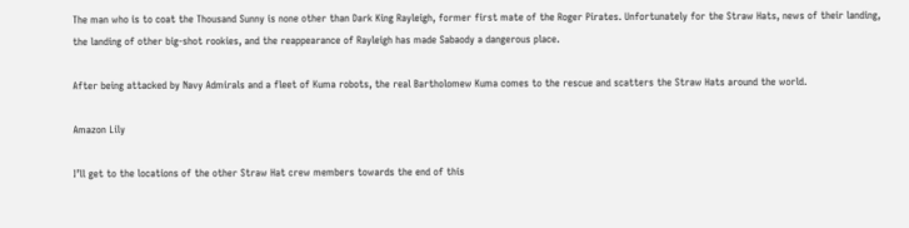The man who is to coat the Thousand Sunny is none other than Dark King Rayleigh, former first mate of the Roger Pirates. Unfortunately for the Straw Hats, news of their landing, the landing of other big-shot rookies, and the reappearance of Rayleigh has made Sabaody a dangerous place.

After being attacked by Navy Admirals and a fleet of Kuma robots, the real Bartholomew Kuma comes to the rescue and scatters the Straw Hats around the world.

Amazon Lily

I’ll get to the locations of the other Straw Hat crew members towards the end of this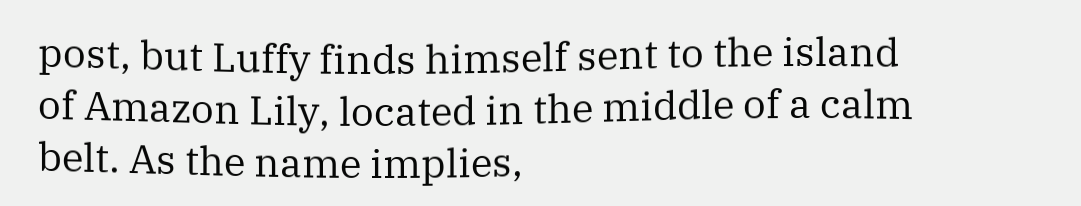post, but Luffy finds himself sent to the island of Amazon Lily, located in the middle of a calm belt. As the name implies,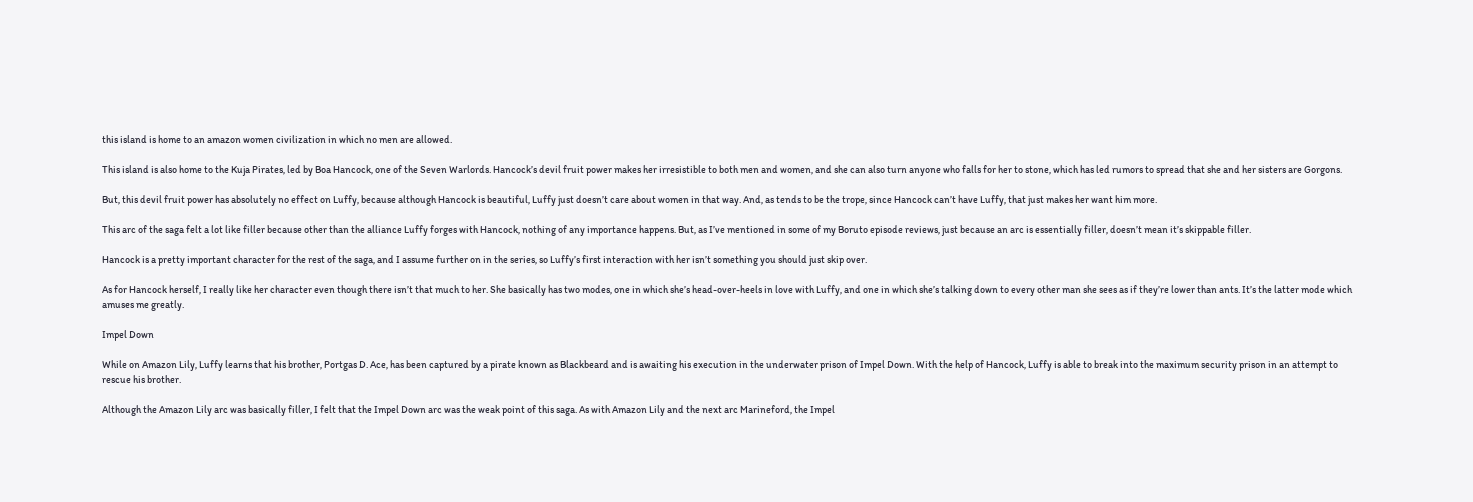this island is home to an amazon women civilization in which no men are allowed.

This island is also home to the Kuja Pirates, led by Boa Hancock, one of the Seven Warlords. Hancock’s devil fruit power makes her irresistible to both men and women, and she can also turn anyone who falls for her to stone, which has led rumors to spread that she and her sisters are Gorgons.

But, this devil fruit power has absolutely no effect on Luffy, because although Hancock is beautiful, Luffy just doesn’t care about women in that way. And, as tends to be the trope, since Hancock can’t have Luffy, that just makes her want him more.

This arc of the saga felt a lot like filler because other than the alliance Luffy forges with Hancock, nothing of any importance happens. But, as I’ve mentioned in some of my Boruto episode reviews, just because an arc is essentially filler, doesn’t mean it’s skippable filler.

Hancock is a pretty important character for the rest of the saga, and I assume further on in the series, so Luffy’s first interaction with her isn’t something you should just skip over.

As for Hancock herself, I really like her character even though there isn’t that much to her. She basically has two modes, one in which she’s head-over-heels in love with Luffy, and one in which she’s talking down to every other man she sees as if they’re lower than ants. It’s the latter mode which amuses me greatly.

Impel Down

While on Amazon Lily, Luffy learns that his brother, Portgas D. Ace, has been captured by a pirate known as Blackbeard and is awaiting his execution in the underwater prison of Impel Down. With the help of Hancock, Luffy is able to break into the maximum security prison in an attempt to rescue his brother.

Although the Amazon Lily arc was basically filler, I felt that the Impel Down arc was the weak point of this saga. As with Amazon Lily and the next arc Marineford, the Impel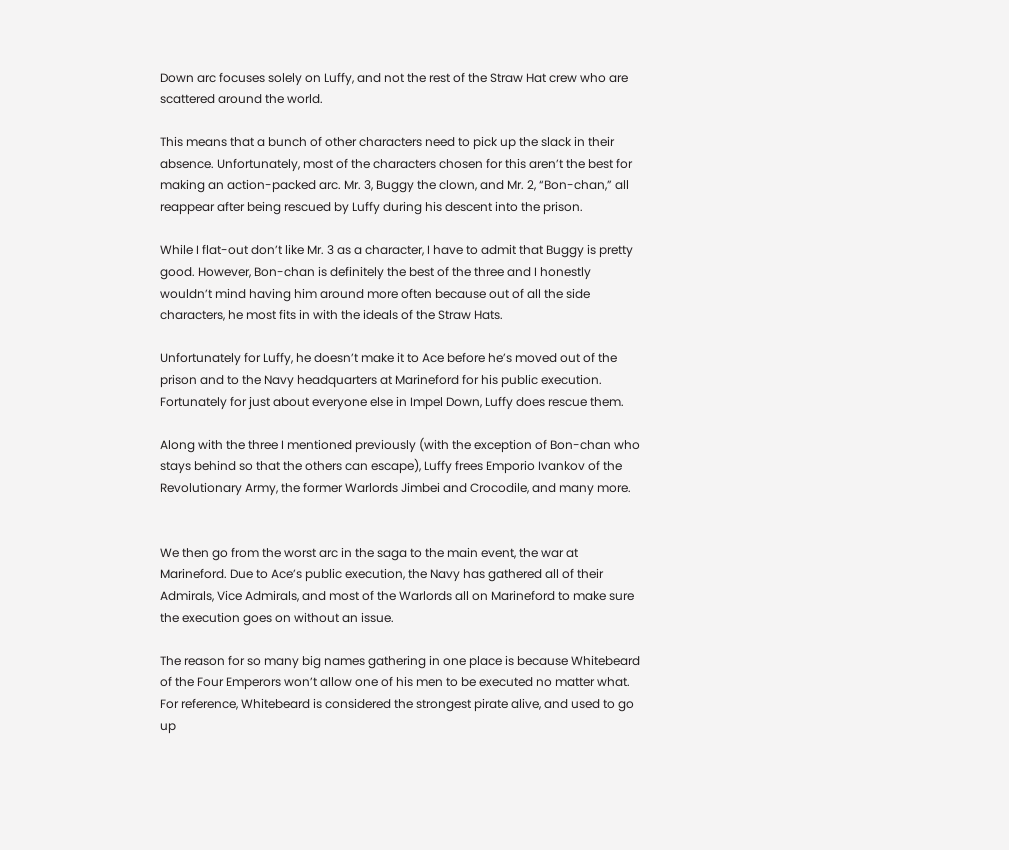Down arc focuses solely on Luffy, and not the rest of the Straw Hat crew who are scattered around the world.

This means that a bunch of other characters need to pick up the slack in their absence. Unfortunately, most of the characters chosen for this aren’t the best for making an action-packed arc. Mr. 3, Buggy the clown, and Mr. 2, “Bon-chan,” all reappear after being rescued by Luffy during his descent into the prison.

While I flat-out don’t like Mr. 3 as a character, I have to admit that Buggy is pretty good. However, Bon-chan is definitely the best of the three and I honestly wouldn’t mind having him around more often because out of all the side characters, he most fits in with the ideals of the Straw Hats.

Unfortunately for Luffy, he doesn’t make it to Ace before he’s moved out of the prison and to the Navy headquarters at Marineford for his public execution. Fortunately for just about everyone else in Impel Down, Luffy does rescue them.

Along with the three I mentioned previously (with the exception of Bon-chan who stays behind so that the others can escape), Luffy frees Emporio Ivankov of the Revolutionary Army, the former Warlords Jimbei and Crocodile, and many more.


We then go from the worst arc in the saga to the main event, the war at Marineford. Due to Ace’s public execution, the Navy has gathered all of their Admirals, Vice Admirals, and most of the Warlords all on Marineford to make sure the execution goes on without an issue.

The reason for so many big names gathering in one place is because Whitebeard of the Four Emperors won’t allow one of his men to be executed no matter what. For reference, Whitebeard is considered the strongest pirate alive, and used to go up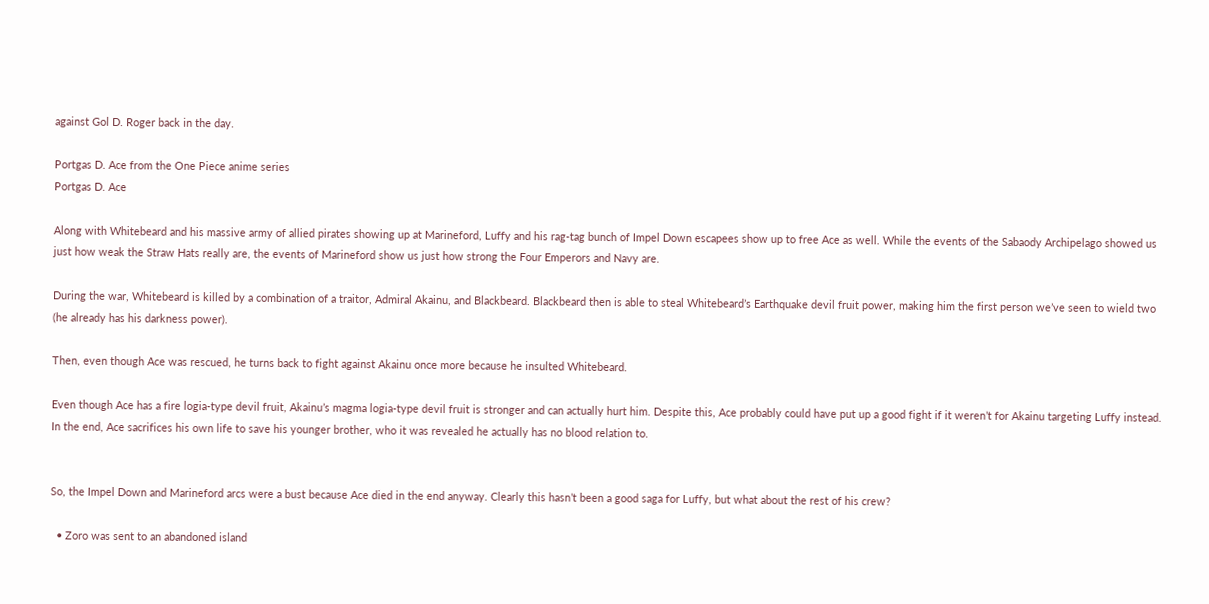against Gol D. Roger back in the day.

Portgas D. Ace from the One Piece anime series
Portgas D. Ace

Along with Whitebeard and his massive army of allied pirates showing up at Marineford, Luffy and his rag-tag bunch of Impel Down escapees show up to free Ace as well. While the events of the Sabaody Archipelago showed us just how weak the Straw Hats really are, the events of Marineford show us just how strong the Four Emperors and Navy are.

During the war, Whitebeard is killed by a combination of a traitor, Admiral Akainu, and Blackbeard. Blackbeard then is able to steal Whitebeard’s Earthquake devil fruit power, making him the first person we’ve seen to wield two (he already has his darkness power).

Then, even though Ace was rescued, he turns back to fight against Akainu once more because he insulted Whitebeard.

Even though Ace has a fire logia-type devil fruit, Akainu’s magma logia-type devil fruit is stronger and can actually hurt him. Despite this, Ace probably could have put up a good fight if it weren’t for Akainu targeting Luffy instead. In the end, Ace sacrifices his own life to save his younger brother, who it was revealed he actually has no blood relation to.


So, the Impel Down and Marineford arcs were a bust because Ace died in the end anyway. Clearly this hasn’t been a good saga for Luffy, but what about the rest of his crew?

  • Zoro was sent to an abandoned island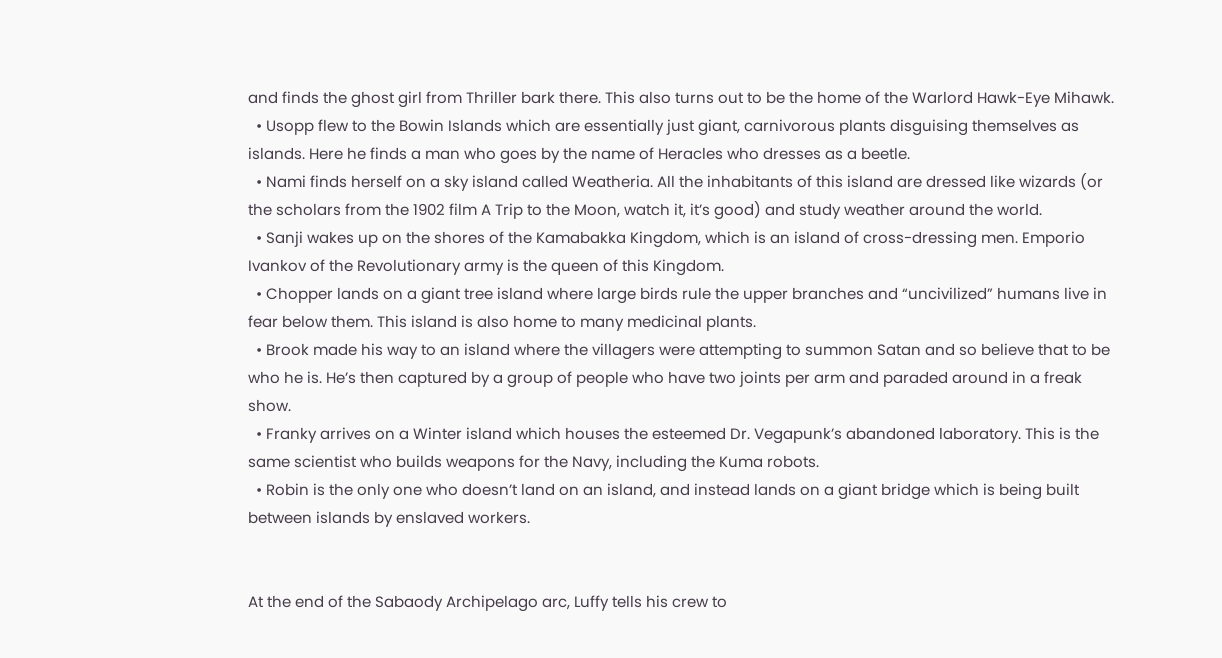and finds the ghost girl from Thriller bark there. This also turns out to be the home of the Warlord Hawk-Eye Mihawk.
  • Usopp flew to the Bowin Islands which are essentially just giant, carnivorous plants disguising themselves as islands. Here he finds a man who goes by the name of Heracles who dresses as a beetle.
  • Nami finds herself on a sky island called Weatheria. All the inhabitants of this island are dressed like wizards (or the scholars from the 1902 film A Trip to the Moon, watch it, it’s good) and study weather around the world.
  • Sanji wakes up on the shores of the Kamabakka Kingdom, which is an island of cross-dressing men. Emporio Ivankov of the Revolutionary army is the queen of this Kingdom.
  • Chopper lands on a giant tree island where large birds rule the upper branches and “uncivilized” humans live in fear below them. This island is also home to many medicinal plants.
  • Brook made his way to an island where the villagers were attempting to summon Satan and so believe that to be who he is. He’s then captured by a group of people who have two joints per arm and paraded around in a freak show.
  • Franky arrives on a Winter island which houses the esteemed Dr. Vegapunk’s abandoned laboratory. This is the same scientist who builds weapons for the Navy, including the Kuma robots.
  • Robin is the only one who doesn’t land on an island, and instead lands on a giant bridge which is being built between islands by enslaved workers.


At the end of the Sabaody Archipelago arc, Luffy tells his crew to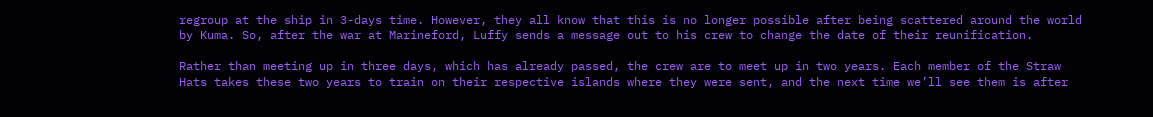regroup at the ship in 3-days time. However, they all know that this is no longer possible after being scattered around the world by Kuma. So, after the war at Marineford, Luffy sends a message out to his crew to change the date of their reunification.

Rather than meeting up in three days, which has already passed, the crew are to meet up in two years. Each member of the Straw Hats takes these two years to train on their respective islands where they were sent, and the next time we’ll see them is after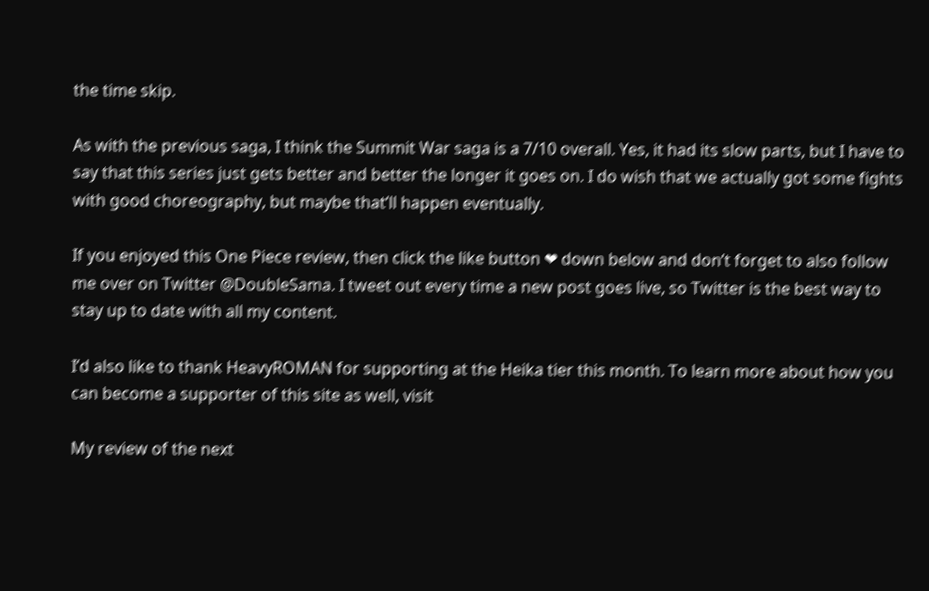the time skip.

As with the previous saga, I think the Summit War saga is a 7/10 overall. Yes, it had its slow parts, but I have to say that this series just gets better and better the longer it goes on. I do wish that we actually got some fights with good choreography, but maybe that’ll happen eventually.

If you enjoyed this One Piece review, then click the like button ❤ down below and don’t forget to also follow me over on Twitter @DoubleSama. I tweet out every time a new post goes live, so Twitter is the best way to stay up to date with all my content.

I’d also like to thank HeavyROMAN for supporting at the Heika tier this month. To learn more about how you can become a supporter of this site as well, visit

My review of the next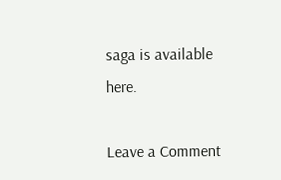saga is available here.

Leave a Comment